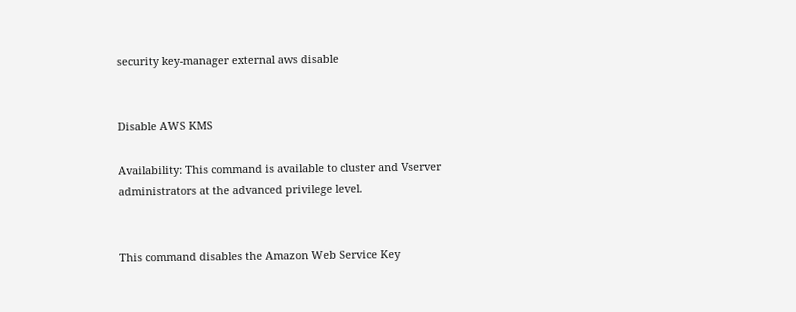security key-manager external aws disable


Disable AWS KMS

Availability: This command is available to cluster and Vserver administrators at the advanced privilege level.


This command disables the Amazon Web Service Key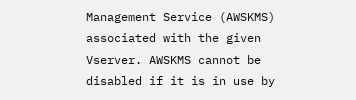Management Service (AWSKMS) associated with the given Vserver. AWSKMS cannot be disabled if it is in use by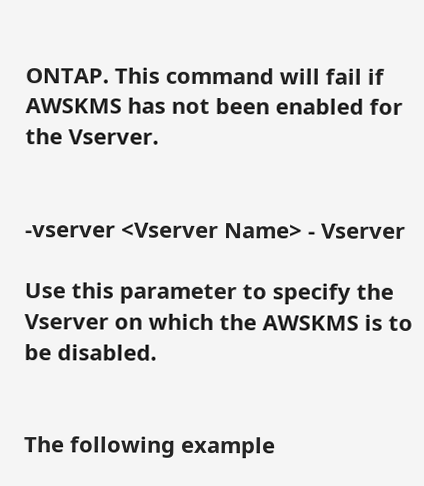ONTAP. This command will fail if AWSKMS has not been enabled for the Vserver.


-vserver <Vserver Name> - Vserver

Use this parameter to specify the Vserver on which the AWSKMS is to be disabled.


The following example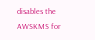disables the AWSKMS for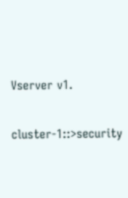Vserver v1.

cluster-1::>security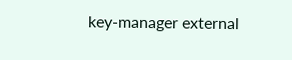key-manager external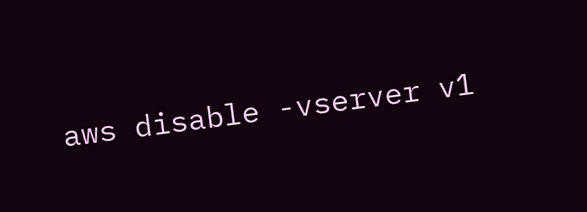aws disable -vserver v1